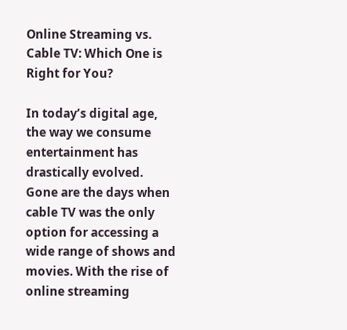Online Streaming vs. Cable TV: Which One is Right for You?

In today’s digital age, the way we consume entertainment has drastically evolved. Gone are the days when cable TV was the only option for accessing a wide range of shows and movies. With the rise of online streaming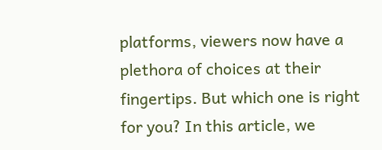platforms, viewers now have a plethora of choices at their fingertips. But which one is right for you? In this article, we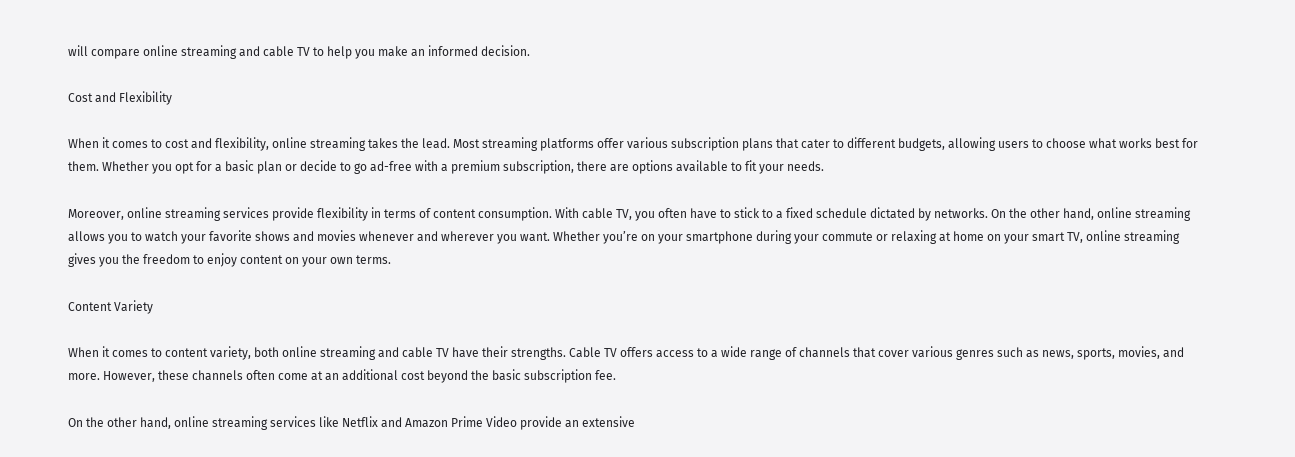will compare online streaming and cable TV to help you make an informed decision.

Cost and Flexibility

When it comes to cost and flexibility, online streaming takes the lead. Most streaming platforms offer various subscription plans that cater to different budgets, allowing users to choose what works best for them. Whether you opt for a basic plan or decide to go ad-free with a premium subscription, there are options available to fit your needs.

Moreover, online streaming services provide flexibility in terms of content consumption. With cable TV, you often have to stick to a fixed schedule dictated by networks. On the other hand, online streaming allows you to watch your favorite shows and movies whenever and wherever you want. Whether you’re on your smartphone during your commute or relaxing at home on your smart TV, online streaming gives you the freedom to enjoy content on your own terms.

Content Variety

When it comes to content variety, both online streaming and cable TV have their strengths. Cable TV offers access to a wide range of channels that cover various genres such as news, sports, movies, and more. However, these channels often come at an additional cost beyond the basic subscription fee.

On the other hand, online streaming services like Netflix and Amazon Prime Video provide an extensive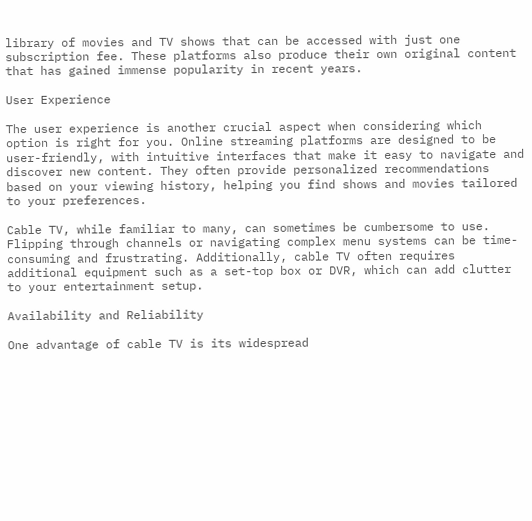library of movies and TV shows that can be accessed with just one subscription fee. These platforms also produce their own original content that has gained immense popularity in recent years.

User Experience

The user experience is another crucial aspect when considering which option is right for you. Online streaming platforms are designed to be user-friendly, with intuitive interfaces that make it easy to navigate and discover new content. They often provide personalized recommendations based on your viewing history, helping you find shows and movies tailored to your preferences.

Cable TV, while familiar to many, can sometimes be cumbersome to use. Flipping through channels or navigating complex menu systems can be time-consuming and frustrating. Additionally, cable TV often requires additional equipment such as a set-top box or DVR, which can add clutter to your entertainment setup.

Availability and Reliability

One advantage of cable TV is its widespread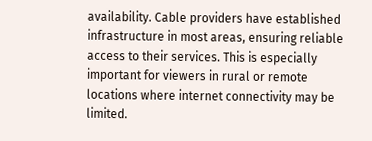availability. Cable providers have established infrastructure in most areas, ensuring reliable access to their services. This is especially important for viewers in rural or remote locations where internet connectivity may be limited.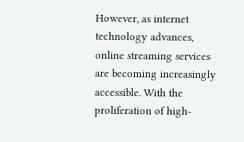However, as internet technology advances, online streaming services are becoming increasingly accessible. With the proliferation of high-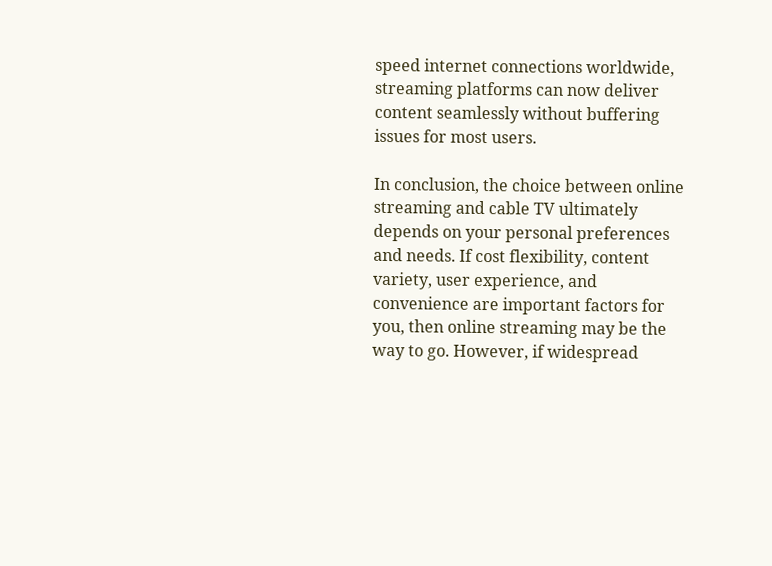speed internet connections worldwide, streaming platforms can now deliver content seamlessly without buffering issues for most users.

In conclusion, the choice between online streaming and cable TV ultimately depends on your personal preferences and needs. If cost flexibility, content variety, user experience, and convenience are important factors for you, then online streaming may be the way to go. However, if widespread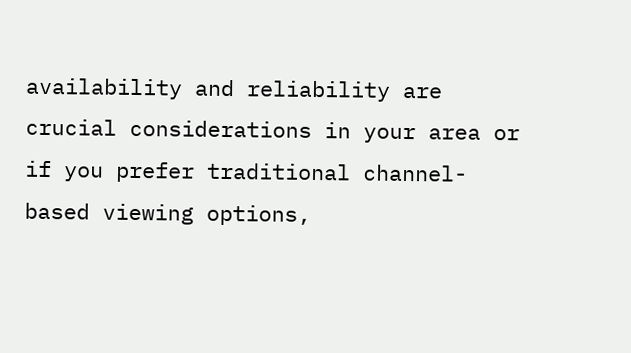availability and reliability are crucial considerations in your area or if you prefer traditional channel-based viewing options,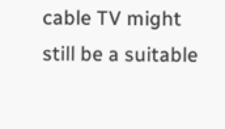cable TV might still be a suitable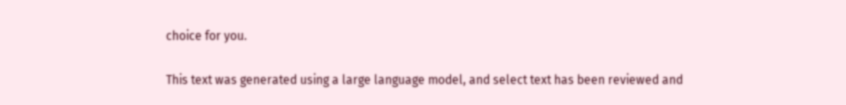choice for you.

This text was generated using a large language model, and select text has been reviewed and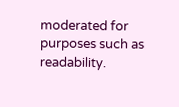moderated for purposes such as readability.